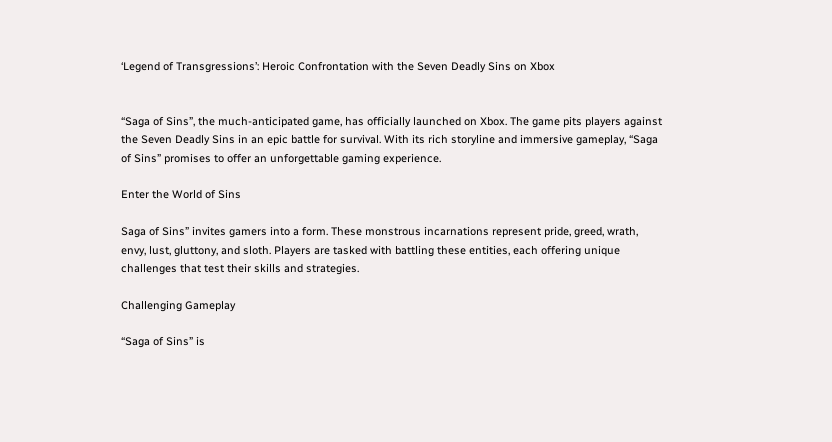‘Legend of Transgressions’: Heroic Confrontation with the Seven Deadly Sins on Xbox


“Saga of Sins”, the much-anticipated game, has officially launched on Xbox. The game pits players against the Seven Deadly Sins in an epic battle for survival. With its rich storyline and immersive gameplay, “Saga of Sins” promises to offer an unforgettable gaming experience.

Enter the World of Sins

Saga of Sins” invites gamers into a form. These monstrous incarnations represent pride, greed, wrath, envy, lust, gluttony, and sloth. Players are tasked with battling these entities, each offering unique challenges that test their skills and strategies.

Challenging Gameplay

“Saga of Sins” is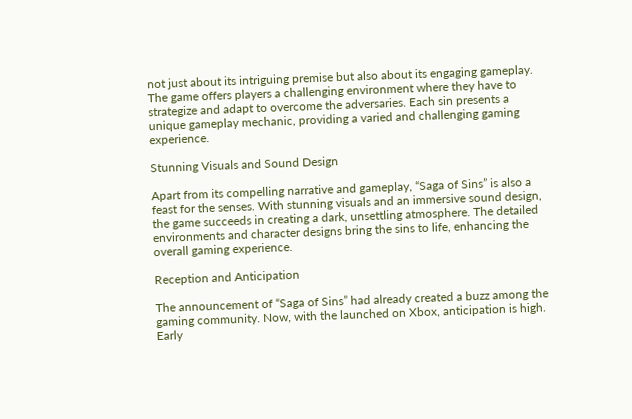not just about its intriguing premise but also about its engaging gameplay. The game offers players a challenging environment where they have to strategize and adapt to overcome the adversaries. Each sin presents a unique gameplay mechanic, providing a varied and challenging gaming experience.

Stunning Visuals and Sound Design

Apart from its compelling narrative and gameplay, “Saga of Sins” is also a feast for the senses. With stunning visuals and an immersive sound design, the game succeeds in creating a dark, unsettling atmosphere. The detailed environments and character designs bring the sins to life, enhancing the overall gaming experience.

Reception and Anticipation

The announcement of “Saga of Sins” had already created a buzz among the gaming community. Now, with the launched on Xbox, anticipation is high. Early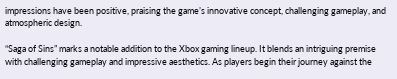impressions have been positive, praising the game’s innovative concept, challenging gameplay, and atmospheric design.

“Saga of Sins” marks a notable addition to the Xbox gaming lineup. It blends an intriguing premise with challenging gameplay and impressive aesthetics. As players begin their journey against the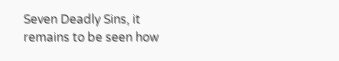Seven Deadly Sins, it remains to be seen how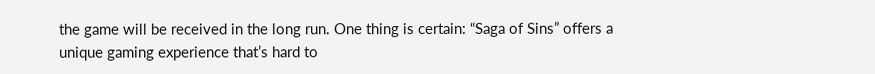the game will be received in the long run. One thing is certain: “Saga of Sins” offers a unique gaming experience that’s hard to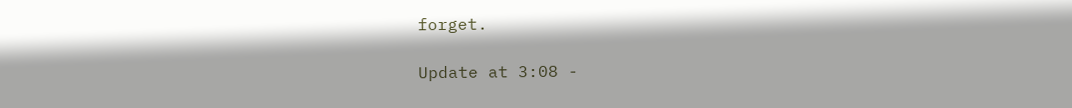forget.

Update at 3:08 -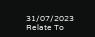31/07/2023
Relate To